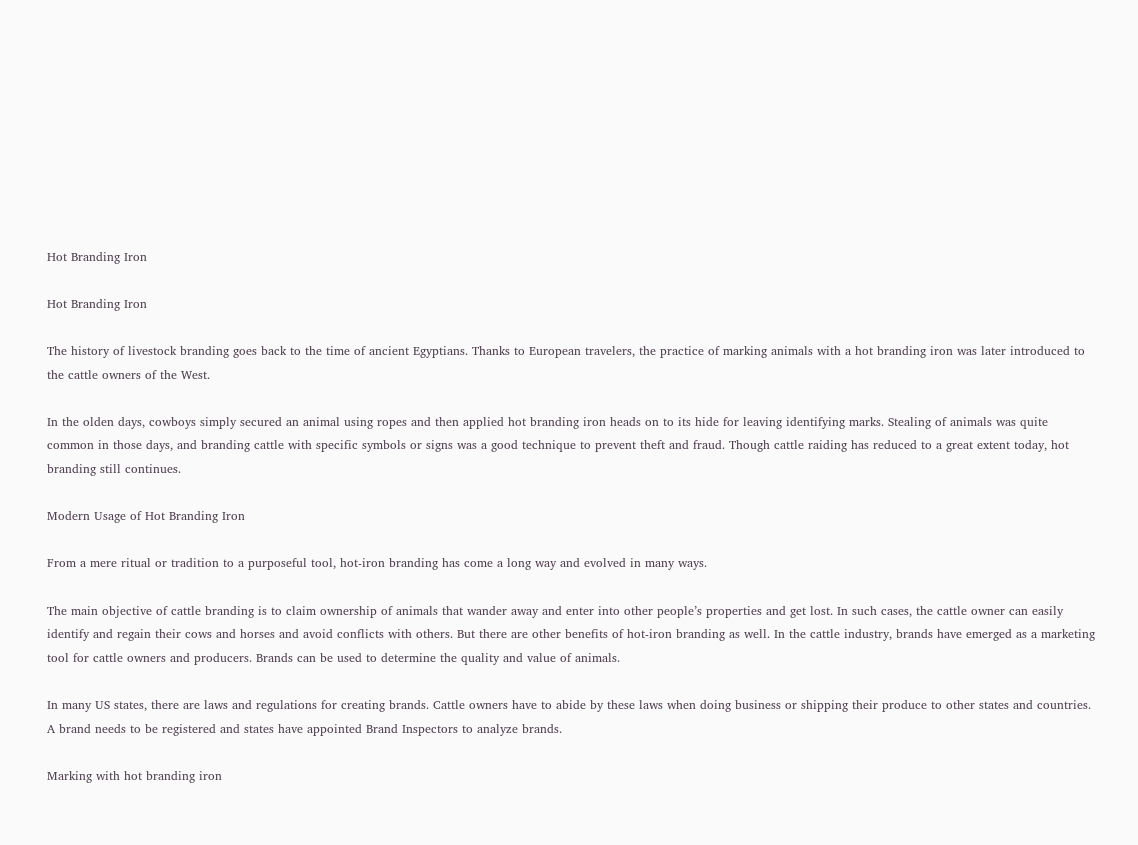Hot Branding Iron

Hot Branding Iron

The history of livestock branding goes back to the time of ancient Egyptians. Thanks to European travelers, the practice of marking animals with a hot branding iron was later introduced to the cattle owners of the West.

In the olden days, cowboys simply secured an animal using ropes and then applied hot branding iron heads on to its hide for leaving identifying marks. Stealing of animals was quite common in those days, and branding cattle with specific symbols or signs was a good technique to prevent theft and fraud. Though cattle raiding has reduced to a great extent today, hot branding still continues.

Modern Usage of Hot Branding Iron

From a mere ritual or tradition to a purposeful tool, hot-iron branding has come a long way and evolved in many ways.

The main objective of cattle branding is to claim ownership of animals that wander away and enter into other people’s properties and get lost. In such cases, the cattle owner can easily identify and regain their cows and horses and avoid conflicts with others. But there are other benefits of hot-iron branding as well. In the cattle industry, brands have emerged as a marketing tool for cattle owners and producers. Brands can be used to determine the quality and value of animals.

In many US states, there are laws and regulations for creating brands. Cattle owners have to abide by these laws when doing business or shipping their produce to other states and countries. A brand needs to be registered and states have appointed Brand Inspectors to analyze brands.

Marking with hot branding iron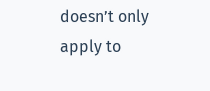doesn’t only apply to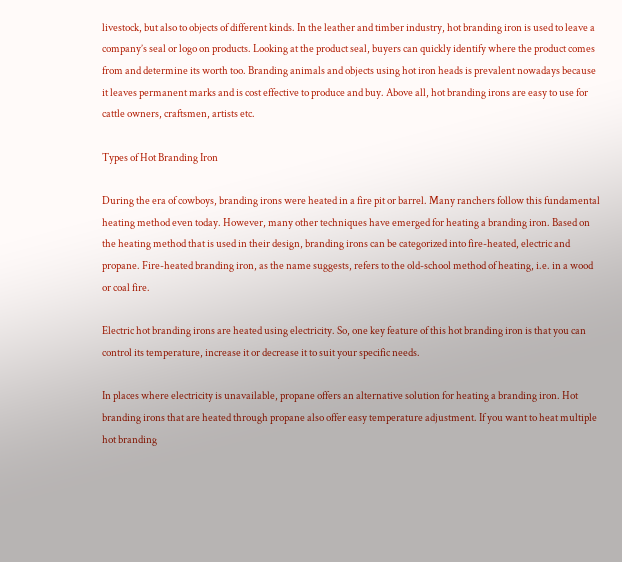livestock, but also to objects of different kinds. In the leather and timber industry, hot branding iron is used to leave a company’s seal or logo on products. Looking at the product seal, buyers can quickly identify where the product comes from and determine its worth too. Branding animals and objects using hot iron heads is prevalent nowadays because it leaves permanent marks and is cost effective to produce and buy. Above all, hot branding irons are easy to use for cattle owners, craftsmen, artists etc.

Types of Hot Branding Iron

During the era of cowboys, branding irons were heated in a fire pit or barrel. Many ranchers follow this fundamental heating method even today. However, many other techniques have emerged for heating a branding iron. Based on the heating method that is used in their design, branding irons can be categorized into fire-heated, electric and propane. Fire-heated branding iron, as the name suggests, refers to the old-school method of heating, i.e. in a wood or coal fire.

Electric hot branding irons are heated using electricity. So, one key feature of this hot branding iron is that you can control its temperature, increase it or decrease it to suit your specific needs.

In places where electricity is unavailable, propane offers an alternative solution for heating a branding iron. Hot branding irons that are heated through propane also offer easy temperature adjustment. If you want to heat multiple hot branding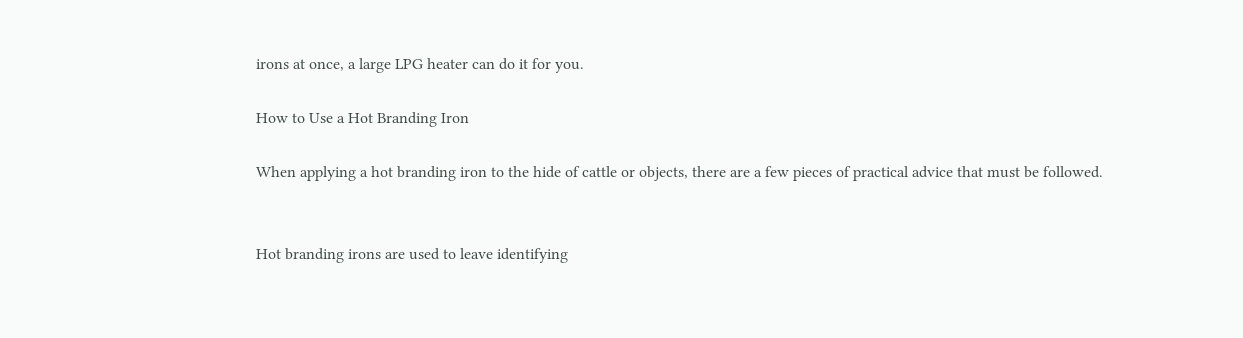irons at once, a large LPG heater can do it for you.

How to Use a Hot Branding Iron

When applying a hot branding iron to the hide of cattle or objects, there are a few pieces of practical advice that must be followed.


Hot branding irons are used to leave identifying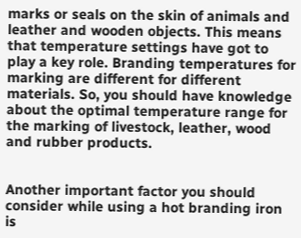marks or seals on the skin of animals and leather and wooden objects. This means that temperature settings have got to play a key role. Branding temperatures for marking are different for different materials. So, you should have knowledge about the optimal temperature range for the marking of livestock, leather, wood and rubber products.


Another important factor you should consider while using a hot branding iron is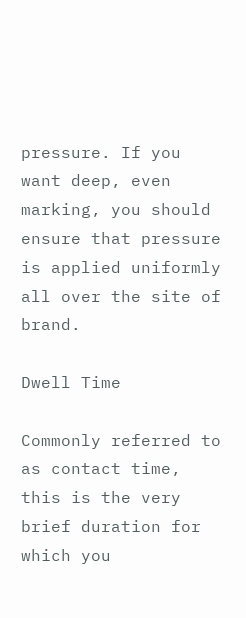pressure. If you want deep, even marking, you should ensure that pressure is applied uniformly all over the site of brand.

Dwell Time

Commonly referred to as contact time, this is the very brief duration for which you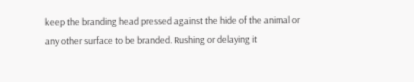keep the branding head pressed against the hide of the animal or any other surface to be branded. Rushing or delaying it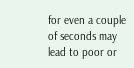for even a couple of seconds may lead to poor or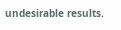undesirable results.